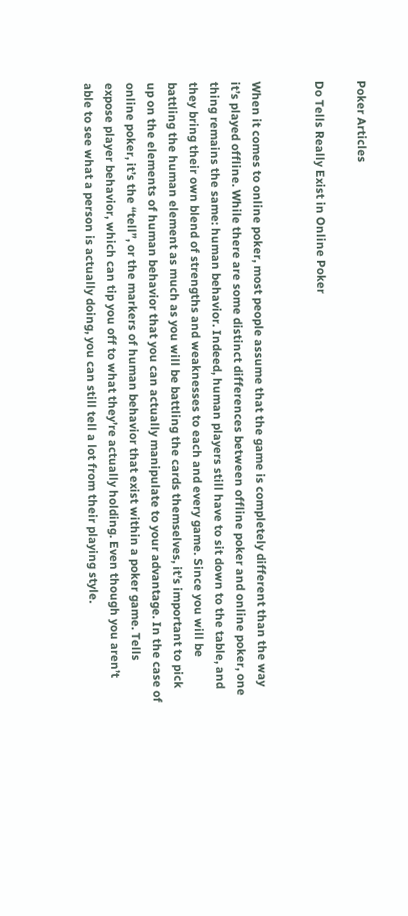Poker Articles

Do Tells Really Exist in Online Poker


When it comes to online poker, most people assume that the game is completely different than the way it’s played offline. While there are some distinct differences between offline poker and online poker, one thing remains the same: human behavior. Indeed, human players still have to sit down to the table, and they bring their own blend of strengths and weaknesses to each and every game. Since you will be battling the human element as much as you will be battling the cards themselves, it’s important to pick up on the elements of human behavior that you can actually manipulate to your advantage. In the case of online poker, it’s the “tell”, or the markers of human behavior that exist within a poker game. Tells expose player behavior, which can tip you off to what they’re actually holding. Even though you aren’t able to see what a person is actually doing, you can still tell a lot from their playing style.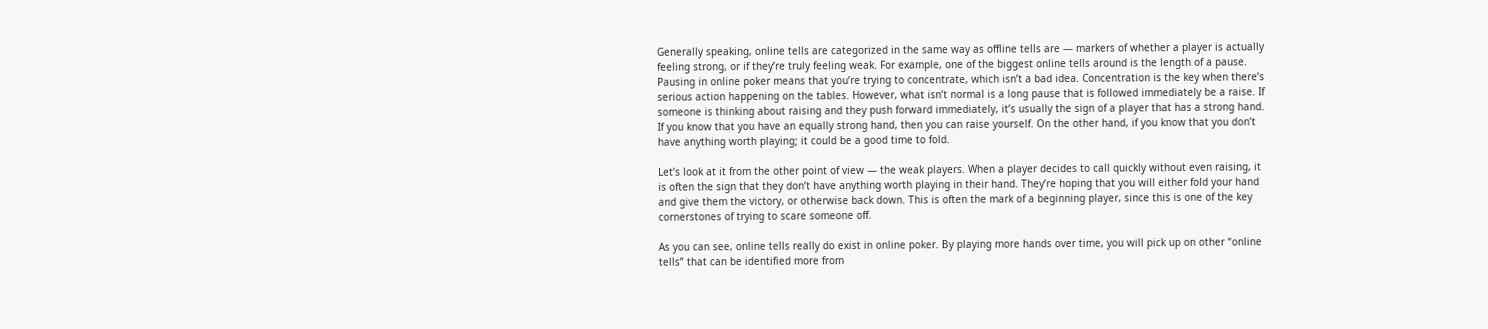Generally speaking, online tells are categorized in the same way as offline tells are — markers of whether a player is actually feeling strong, or if they’re truly feeling weak. For example, one of the biggest online tells around is the length of a pause. Pausing in online poker means that you’re trying to concentrate, which isn’t a bad idea. Concentration is the key when there’s serious action happening on the tables. However, what isn’t normal is a long pause that is followed immediately be a raise. If someone is thinking about raising and they push forward immediately, it’s usually the sign of a player that has a strong hand. If you know that you have an equally strong hand, then you can raise yourself. On the other hand, if you know that you don’t have anything worth playing; it could be a good time to fold.

Let’s look at it from the other point of view — the weak players. When a player decides to call quickly without even raising, it is often the sign that they don’t have anything worth playing in their hand. They’re hoping that you will either fold your hand and give them the victory, or otherwise back down. This is often the mark of a beginning player, since this is one of the key cornerstones of trying to scare someone off.

As you can see, online tells really do exist in online poker. By playing more hands over time, you will pick up on other “online tells” that can be identified more from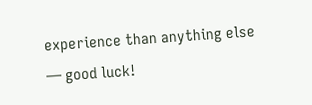experience than anything else — good luck!